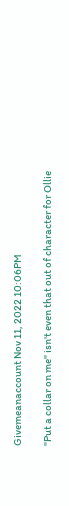Givemeanaccount Nov 11, 2022 10:06PM

"Put a collar on me" isn't even that out of character for Ollie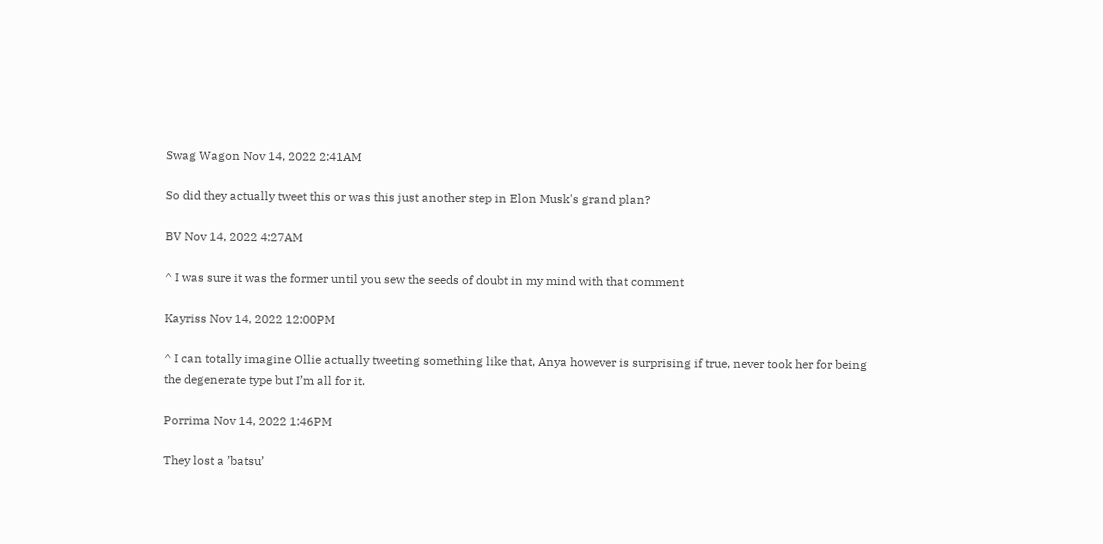Swag Wagon Nov 14, 2022 2:41AM

So did they actually tweet this or was this just another step in Elon Musk's grand plan?

BV Nov 14, 2022 4:27AM

^ I was sure it was the former until you sew the seeds of doubt in my mind with that comment

Kayriss Nov 14, 2022 12:00PM

^ I can totally imagine Ollie actually tweeting something like that, Anya however is surprising if true, never took her for being the degenerate type but I’m all for it.

Porrima Nov 14, 2022 1:46PM

They lost a ’batsu’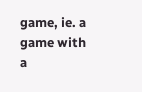game, ie. a game with a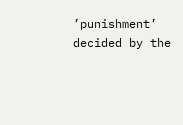’punishment’ decided by the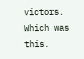victors. Which was this.